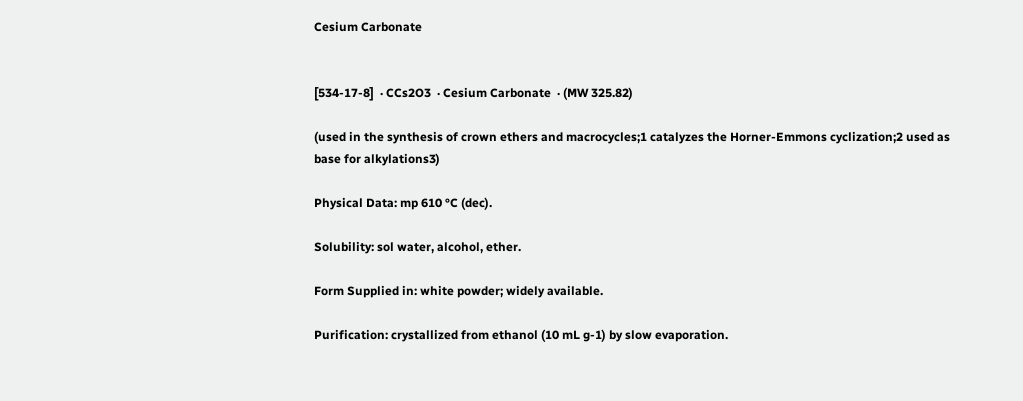Cesium Carbonate


[534-17-8]  · CCs2O3  · Cesium Carbonate  · (MW 325.82)

(used in the synthesis of crown ethers and macrocycles;1 catalyzes the Horner-Emmons cyclization;2 used as base for alkylations3)

Physical Data: mp 610 °C (dec).

Solubility: sol water, alcohol, ether.

Form Supplied in: white powder; widely available.

Purification: crystallized from ethanol (10 mL g-1) by slow evaporation.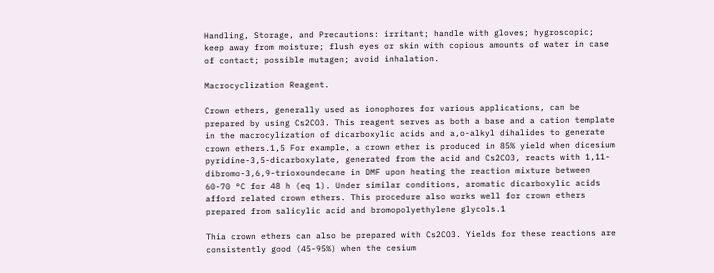Handling, Storage, and Precautions: irritant; handle with gloves; hygroscopic; keep away from moisture; flush eyes or skin with copious amounts of water in case of contact; possible mutagen; avoid inhalation.

Macrocyclization Reagent.

Crown ethers, generally used as ionophores for various applications, can be prepared by using Cs2CO3. This reagent serves as both a base and a cation template in the macrocylization of dicarboxylic acids and a,o-alkyl dihalides to generate crown ethers.1,5 For example, a crown ether is produced in 85% yield when dicesium pyridine-3,5-dicarboxylate, generated from the acid and Cs2CO3, reacts with 1,11-dibromo-3,6,9-trioxoundecane in DMF upon heating the reaction mixture between 60-70 °C for 48 h (eq 1). Under similar conditions, aromatic dicarboxylic acids afford related crown ethers. This procedure also works well for crown ethers prepared from salicylic acid and bromopolyethylene glycols.1

Thia crown ethers can also be prepared with Cs2CO3. Yields for these reactions are consistently good (45-95%) when the cesium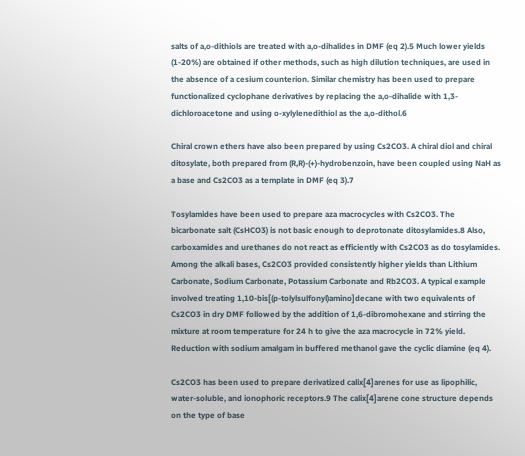salts of a,o-dithiols are treated with a,o-dihalides in DMF (eq 2).5 Much lower yields (1-20%) are obtained if other methods, such as high dilution techniques, are used in the absence of a cesium counterion. Similar chemistry has been used to prepare functionalized cyclophane derivatives by replacing the a,o-dihalide with 1,3-dichloroacetone and using o-xylylenedithiol as the a,o-dithol.6

Chiral crown ethers have also been prepared by using Cs2CO3. A chiral diol and chiral ditosylate, both prepared from (R,R)-(+)-hydrobenzoin, have been coupled using NaH as a base and Cs2CO3 as a template in DMF (eq 3).7

Tosylamides have been used to prepare aza macrocycles with Cs2CO3. The bicarbonate salt (CsHCO3) is not basic enough to deprotonate ditosylamides.8 Also, carboxamides and urethanes do not react as efficiently with Cs2CO3 as do tosylamides. Among the alkali bases, Cs2CO3 provided consistently higher yields than Lithium Carbonate, Sodium Carbonate, Potassium Carbonate and Rb2CO3. A typical example involved treating 1,10-bis[(p-tolylsulfonyl)amino]decane with two equivalents of Cs2CO3 in dry DMF followed by the addition of 1,6-dibromohexane and stirring the mixture at room temperature for 24 h to give the aza macrocycle in 72% yield. Reduction with sodium amalgam in buffered methanol gave the cyclic diamine (eq 4).

Cs2CO3 has been used to prepare derivatized calix[4]arenes for use as lipophilic, water-soluble, and ionophoric receptors.9 The calix[4]arene cone structure depends on the type of base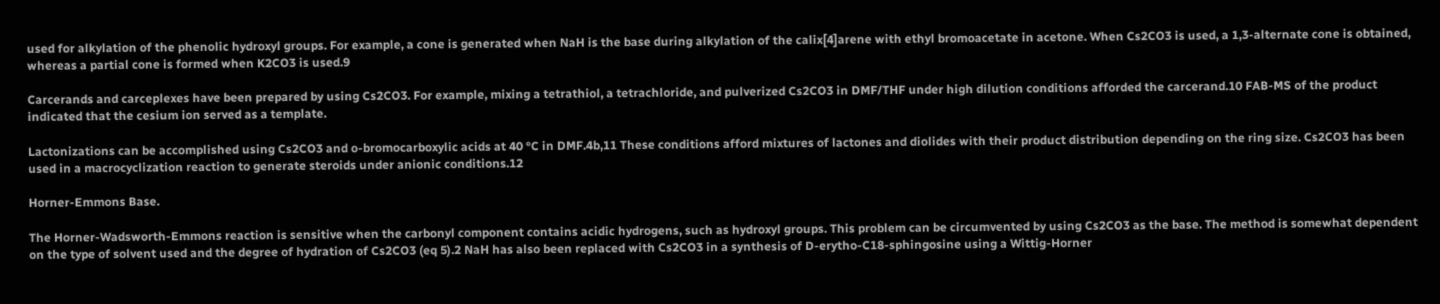used for alkylation of the phenolic hydroxyl groups. For example, a cone is generated when NaH is the base during alkylation of the calix[4]arene with ethyl bromoacetate in acetone. When Cs2CO3 is used, a 1,3-alternate cone is obtained, whereas a partial cone is formed when K2CO3 is used.9

Carcerands and carceplexes have been prepared by using Cs2CO3. For example, mixing a tetrathiol, a tetrachloride, and pulverized Cs2CO3 in DMF/THF under high dilution conditions afforded the carcerand.10 FAB-MS of the product indicated that the cesium ion served as a template.

Lactonizations can be accomplished using Cs2CO3 and o-bromocarboxylic acids at 40 °C in DMF.4b,11 These conditions afford mixtures of lactones and diolides with their product distribution depending on the ring size. Cs2CO3 has been used in a macrocyclization reaction to generate steroids under anionic conditions.12

Horner-Emmons Base.

The Horner-Wadsworth-Emmons reaction is sensitive when the carbonyl component contains acidic hydrogens, such as hydroxyl groups. This problem can be circumvented by using Cs2CO3 as the base. The method is somewhat dependent on the type of solvent used and the degree of hydration of Cs2CO3 (eq 5).2 NaH has also been replaced with Cs2CO3 in a synthesis of D-erytho-C18-sphingosine using a Wittig-Horner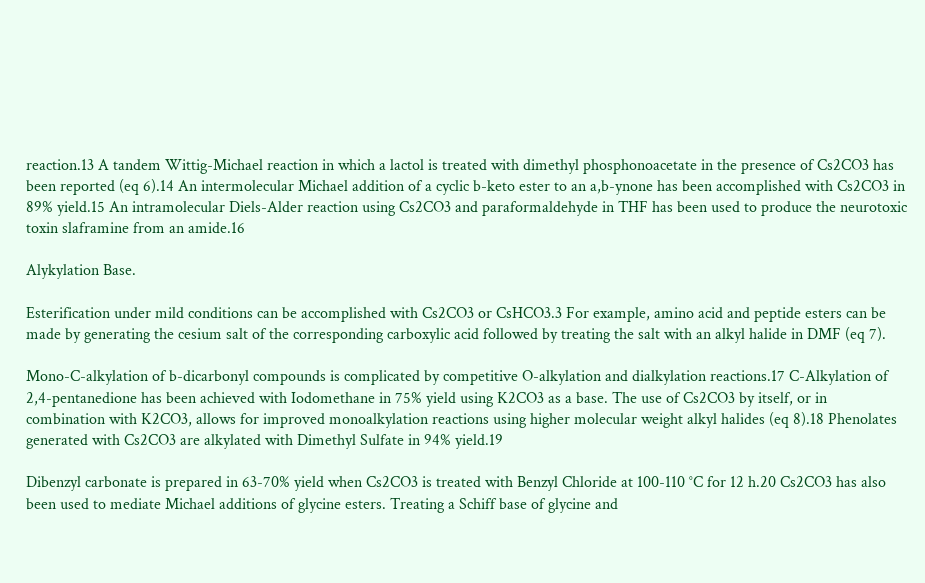reaction.13 A tandem Wittig-Michael reaction in which a lactol is treated with dimethyl phosphonoacetate in the presence of Cs2CO3 has been reported (eq 6).14 An intermolecular Michael addition of a cyclic b-keto ester to an a,b-ynone has been accomplished with Cs2CO3 in 89% yield.15 An intramolecular Diels-Alder reaction using Cs2CO3 and paraformaldehyde in THF has been used to produce the neurotoxic toxin slaframine from an amide.16

Alykylation Base.

Esterification under mild conditions can be accomplished with Cs2CO3 or CsHCO3.3 For example, amino acid and peptide esters can be made by generating the cesium salt of the corresponding carboxylic acid followed by treating the salt with an alkyl halide in DMF (eq 7).

Mono-C-alkylation of b-dicarbonyl compounds is complicated by competitive O-alkylation and dialkylation reactions.17 C-Alkylation of 2,4-pentanedione has been achieved with Iodomethane in 75% yield using K2CO3 as a base. The use of Cs2CO3 by itself, or in combination with K2CO3, allows for improved monoalkylation reactions using higher molecular weight alkyl halides (eq 8).18 Phenolates generated with Cs2CO3 are alkylated with Dimethyl Sulfate in 94% yield.19

Dibenzyl carbonate is prepared in 63-70% yield when Cs2CO3 is treated with Benzyl Chloride at 100-110 °C for 12 h.20 Cs2CO3 has also been used to mediate Michael additions of glycine esters. Treating a Schiff base of glycine and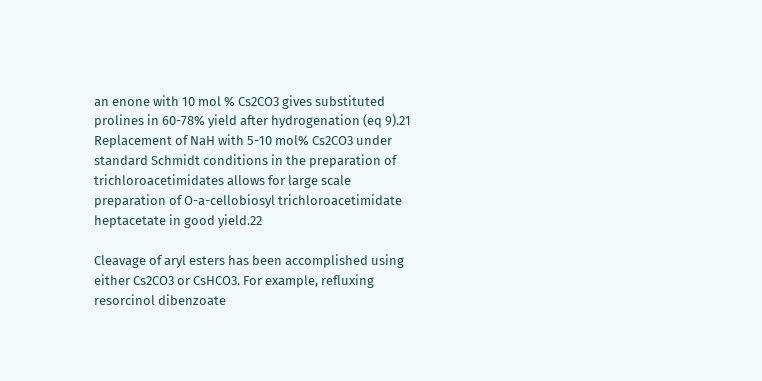an enone with 10 mol % Cs2CO3 gives substituted prolines in 60-78% yield after hydrogenation (eq 9).21 Replacement of NaH with 5-10 mol% Cs2CO3 under standard Schmidt conditions in the preparation of trichloroacetimidates allows for large scale preparation of O-a-cellobiosyl trichloroacetimidate heptacetate in good yield.22

Cleavage of aryl esters has been accomplished using either Cs2CO3 or CsHCO3. For example, refluxing resorcinol dibenzoate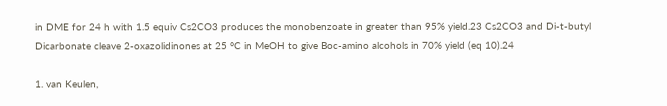in DME for 24 h with 1.5 equiv Cs2CO3 produces the monobenzoate in greater than 95% yield.23 Cs2CO3 and Di-t-butyl Dicarbonate cleave 2-oxazolidinones at 25 °C in MeOH to give Boc-amino alcohols in 70% yield (eq 10).24

1. van Keulen,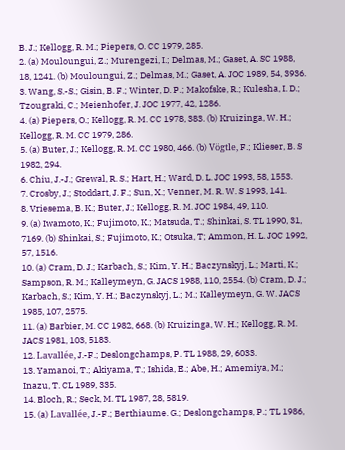B. J.; Kellogg, R. M.; Piepers, O. CC 1979, 285.
2. (a) Mouloungui, Z.; Murengezi, I.; Delmas, M.; Gaset, A. SC 1988, 18, 1241. (b) Mouloungui, Z.; Delmas, M.; Gaset, A. JOC 1989, 54, 3936.
3. Wang, S.-S.; Gisin, B. F.; Winter, D. P.; Makofske, R.; Kulesha, I. D.; Tzougraki, C.; Meienhofer, J. JOC 1977, 42, 1286.
4. (a) Piepers, O.; Kellogg, R. M. CC 1978, 383. (b) Kruizinga, W. H.; Kellogg, R. M. CC 1979, 286.
5. (a) Buter, J.; Kellogg, R. M. CC 1980, 466. (b) Vögtle, F.; Klieser, B. S 1982, 294.
6. Chiu, J.-J.; Grewal, R. S.; Hart, H.; Ward, D. L. JOC 1993, 58, 1553.
7. Crosby, J.; Stoddart, J. F.; Sun, X.; Venner, M. R. W. S 1993, 141.
8. Vriesema, B. K.; Buter, J.; Kellogg, R. M. JOC 1984, 49, 110.
9. (a) Iwamoto, K.; Fujimoto, K.; Matsuda, T.; Shinkai, S. TL 1990, 31, 7169. (b) Shinkai, S.; Fujimoto, K.; Otsuka, T; Ammon, H. L. JOC 1992, 57, 1516.
10. (a) Cram, D. J.; Karbach, S.; Kim, Y. H.; Baczynskyj, L.; Marti, K.; Sampson, R. M.; Kalleymeyn, G. JACS 1988, 110, 2554. (b) Cram, D. J.; Karbach, S.; Kim, Y. H.; Baczynskyj, L.; M.; Kalleymeyn, G. W. JACS 1985, 107, 2575.
11. (a) Barbier, M. CC 1982, 668. (b) Kruizinga, W. H.; Kellogg, R. M. JACS 1981, 103, 5183.
12. Lavallée, J.-F.; Deslongchamps, P. TL 1988, 29, 6033.
13. Yamanoi, T.; Akiyama, T.; Ishida, E.; Abe, H.; Amemiya, M.; Inazu, T. CL 1989, 335.
14. Bloch, R.; Seck, M. TL 1987, 28, 5819.
15. (a) Lavallée, J.-F.; Berthiaume. G.; Deslongchamps, P.; TL 1986,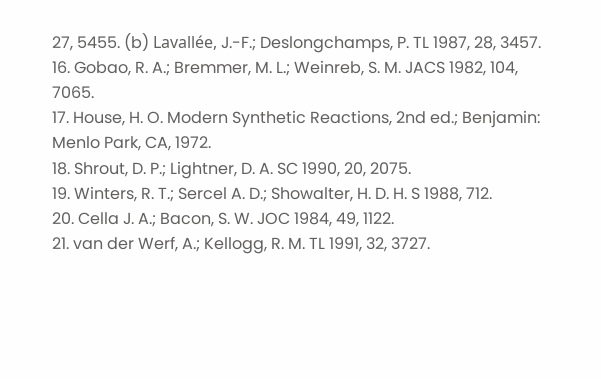27, 5455. (b) Lavallée, J.-F.; Deslongchamps, P. TL 1987, 28, 3457.
16. Gobao, R. A.; Bremmer, M. L.; Weinreb, S. M. JACS 1982, 104, 7065.
17. House, H. O. Modern Synthetic Reactions, 2nd ed.; Benjamin: Menlo Park, CA, 1972.
18. Shrout, D. P.; Lightner, D. A. SC 1990, 20, 2075.
19. Winters, R. T.; Sercel A. D.; Showalter, H. D. H. S 1988, 712.
20. Cella J. A.; Bacon, S. W. JOC 1984, 49, 1122.
21. van der Werf, A.; Kellogg, R. M. TL 1991, 32, 3727.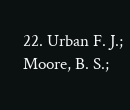22. Urban F. J.; Moore, B. S.;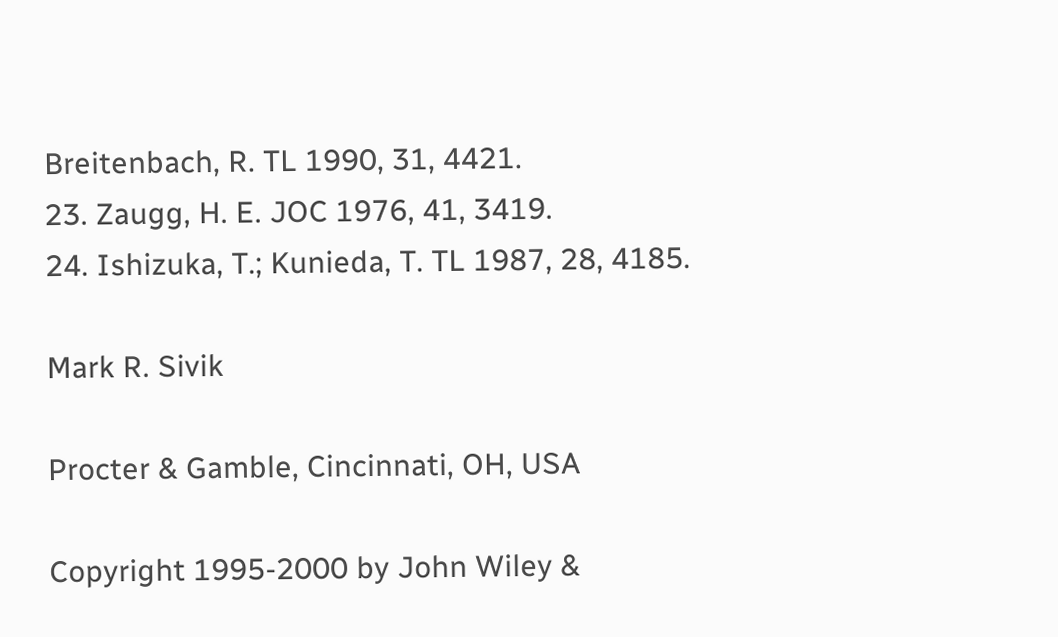Breitenbach, R. TL 1990, 31, 4421.
23. Zaugg, H. E. JOC 1976, 41, 3419.
24. Ishizuka, T.; Kunieda, T. TL 1987, 28, 4185.

Mark R. Sivik

Procter & Gamble, Cincinnati, OH, USA

Copyright 1995-2000 by John Wiley &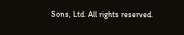Sons, Ltd. All rights reserved.